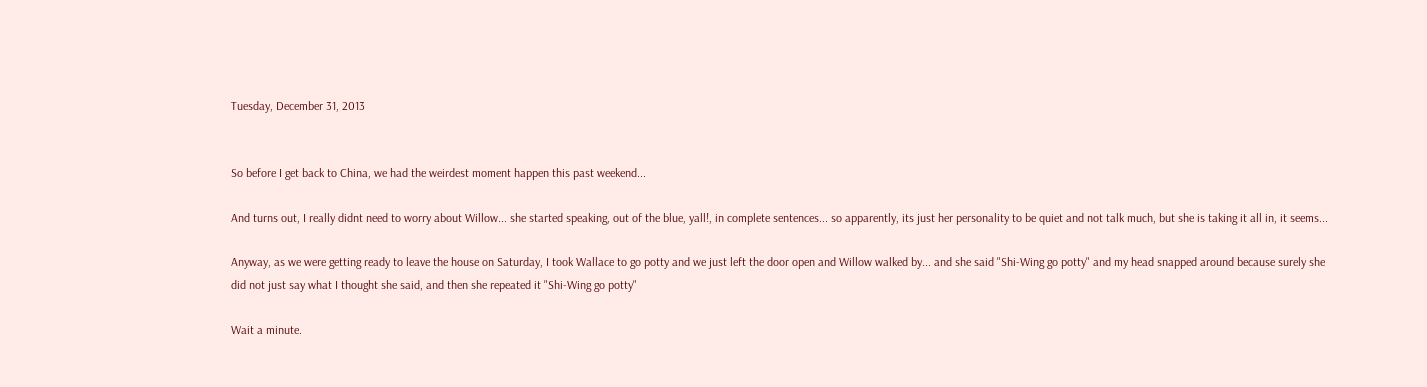Tuesday, December 31, 2013


So before I get back to China, we had the weirdest moment happen this past weekend...

And turns out, I really didnt need to worry about Willow... she started speaking, out of the blue, yall!, in complete sentences... so apparently, its just her personality to be quiet and not talk much, but she is taking it all in, it seems...

Anyway, as we were getting ready to leave the house on Saturday, I took Wallace to go potty and we just left the door open and Willow walked by... and she said "Shi-Wing go potty" and my head snapped around because surely she did not just say what I thought she said, and then she repeated it "Shi-Wing go potty"

Wait a minute.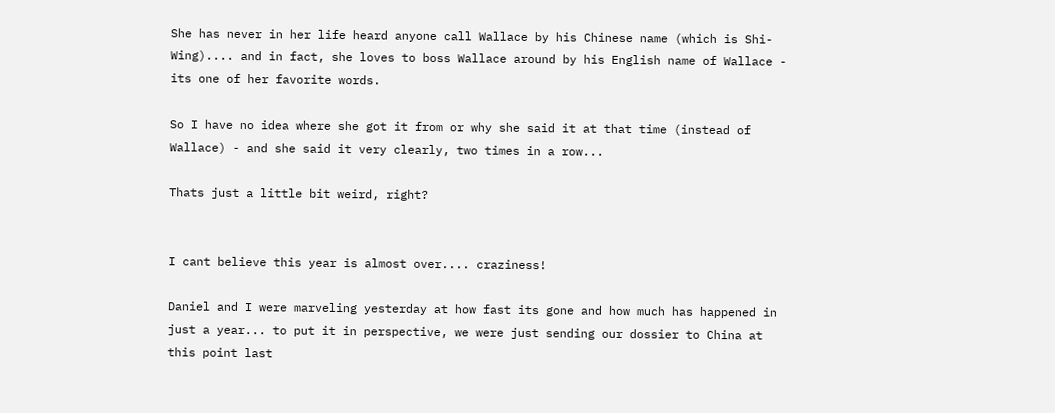She has never in her life heard anyone call Wallace by his Chinese name (which is Shi-Wing).... and in fact, she loves to boss Wallace around by his English name of Wallace - its one of her favorite words.

So I have no idea where she got it from or why she said it at that time (instead of Wallace) - and she said it very clearly, two times in a row...

Thats just a little bit weird, right?


I cant believe this year is almost over.... craziness!

Daniel and I were marveling yesterday at how fast its gone and how much has happened in just a year... to put it in perspective, we were just sending our dossier to China at this point last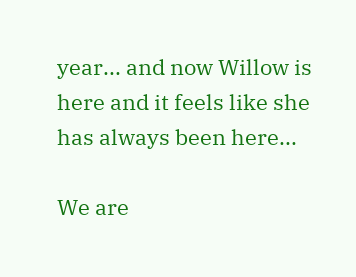year... and now Willow is here and it feels like she has always been here...

We are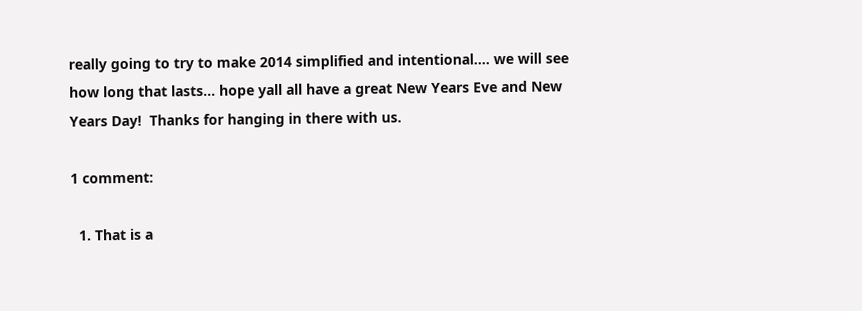really going to try to make 2014 simplified and intentional.... we will see how long that lasts... hope yall all have a great New Years Eve and New Years Day!  Thanks for hanging in there with us.

1 comment:

  1. That is a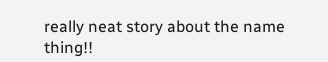really neat story about the name thing!!